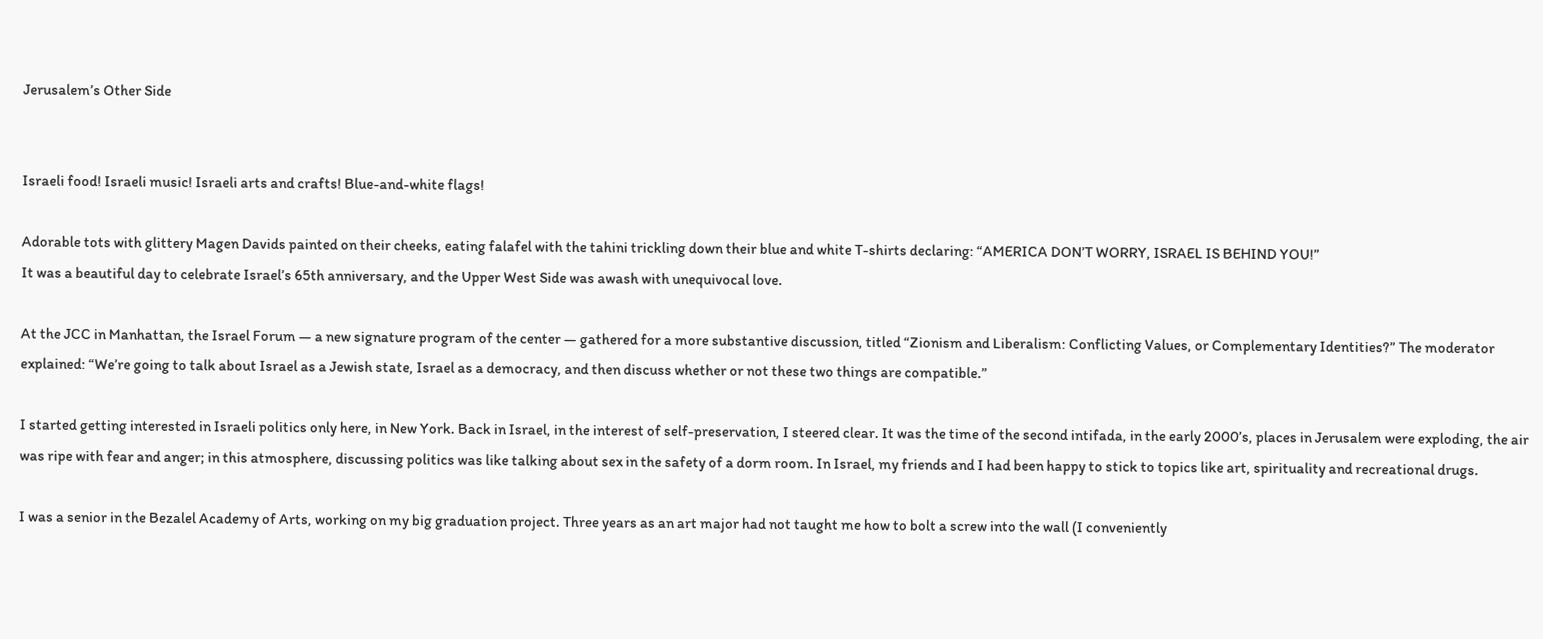Jerusalem’s Other Side


Israeli food! Israeli music! Israeli arts and crafts! Blue-and-white flags!

Adorable tots with glittery Magen Davids painted on their cheeks, eating falafel with the tahini trickling down their blue and white T-shirts declaring: “AMERICA DON’T WORRY, ISRAEL IS BEHIND YOU!”
It was a beautiful day to celebrate Israel’s 65th anniversary, and the Upper West Side was awash with unequivocal love.

At the JCC in Manhattan, the Israel Forum — a new signature program of the center — gathered for a more substantive discussion, titled “Zionism and Liberalism: Conflicting Values, or Complementary Identities?” The moderator explained: “We’re going to talk about Israel as a Jewish state, Israel as a democracy, and then discuss whether or not these two things are compatible.”

I started getting interested in Israeli politics only here, in New York. Back in Israel, in the interest of self-preservation, I steered clear. It was the time of the second intifada, in the early 2000’s, places in Jerusalem were exploding, the air was ripe with fear and anger; in this atmosphere, discussing politics was like talking about sex in the safety of a dorm room. In Israel, my friends and I had been happy to stick to topics like art, spirituality and recreational drugs.

I was a senior in the Bezalel Academy of Arts, working on my big graduation project. Three years as an art major had not taught me how to bolt a screw into the wall (I conveniently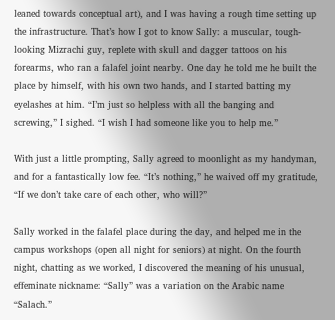leaned towards conceptual art), and I was having a rough time setting up the infrastructure. That’s how I got to know Sally: a muscular, tough-looking Mizrachi guy, replete with skull and dagger tattoos on his forearms, who ran a falafel joint nearby. One day he told me he built the place by himself, with his own two hands, and I started batting my eyelashes at him. “I’m just so helpless with all the banging and screwing,” I sighed. “I wish I had someone like you to help me.”

With just a little prompting, Sally agreed to moonlight as my handyman, and for a fantastically low fee. “It’s nothing,” he waived off my gratitude, “If we don’t take care of each other, who will?”

Sally worked in the falafel place during the day, and helped me in the campus workshops (open all night for seniors) at night. On the fourth night, chatting as we worked, I discovered the meaning of his unusual, effeminate nickname: “Sally” was a variation on the Arabic name “Salach.”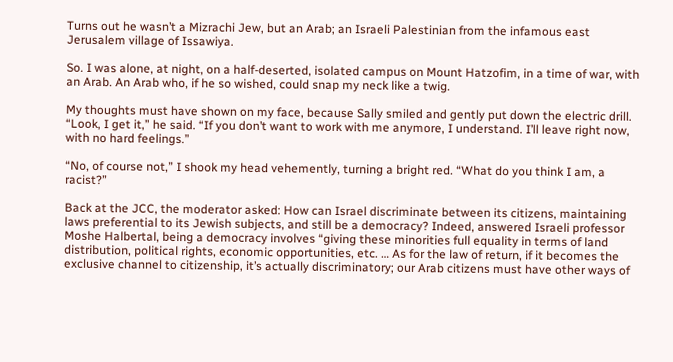Turns out he wasn’t a Mizrachi Jew, but an Arab; an Israeli Palestinian from the infamous east Jerusalem village of Issawiya.

So. I was alone, at night, on a half-deserted, isolated campus on Mount Hatzofim, in a time of war, with an Arab. An Arab who, if he so wished, could snap my neck like a twig.

My thoughts must have shown on my face, because Sally smiled and gently put down the electric drill. “Look, I get it,” he said. “If you don’t want to work with me anymore, I understand. I’ll leave right now, with no hard feelings.”

“No, of course not,” I shook my head vehemently, turning a bright red. “What do you think I am, a racist?”

Back at the JCC, the moderator asked: How can Israel discriminate between its citizens, maintaining laws preferential to its Jewish subjects, and still be a democracy? Indeed, answered Israeli professor Moshe Halbertal, being a democracy involves “giving these minorities full equality in terms of land distribution, political rights, economic opportunities, etc. … As for the law of return, if it becomes the exclusive channel to citizenship, it’s actually discriminatory; our Arab citizens must have other ways of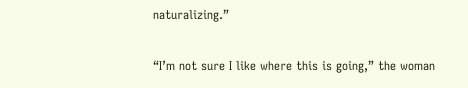naturalizing.”

“I’m not sure I like where this is going,” the woman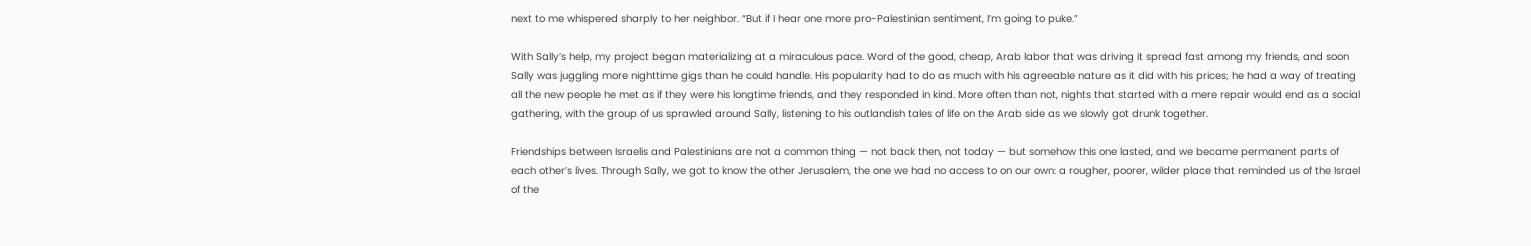next to me whispered sharply to her neighbor. “But if I hear one more pro-Palestinian sentiment, I’m going to puke.”

With Sally’s help, my project began materializing at a miraculous pace. Word of the good, cheap, Arab labor that was driving it spread fast among my friends, and soon Sally was juggling more nighttime gigs than he could handle. His popularity had to do as much with his agreeable nature as it did with his prices; he had a way of treating all the new people he met as if they were his longtime friends, and they responded in kind. More often than not, nights that started with a mere repair would end as a social gathering, with the group of us sprawled around Sally, listening to his outlandish tales of life on the Arab side as we slowly got drunk together.

Friendships between Israelis and Palestinians are not a common thing — not back then, not today — but somehow this one lasted, and we became permanent parts of each other’s lives. Through Sally, we got to know the other Jerusalem, the one we had no access to on our own: a rougher, poorer, wilder place that reminded us of the Israel of the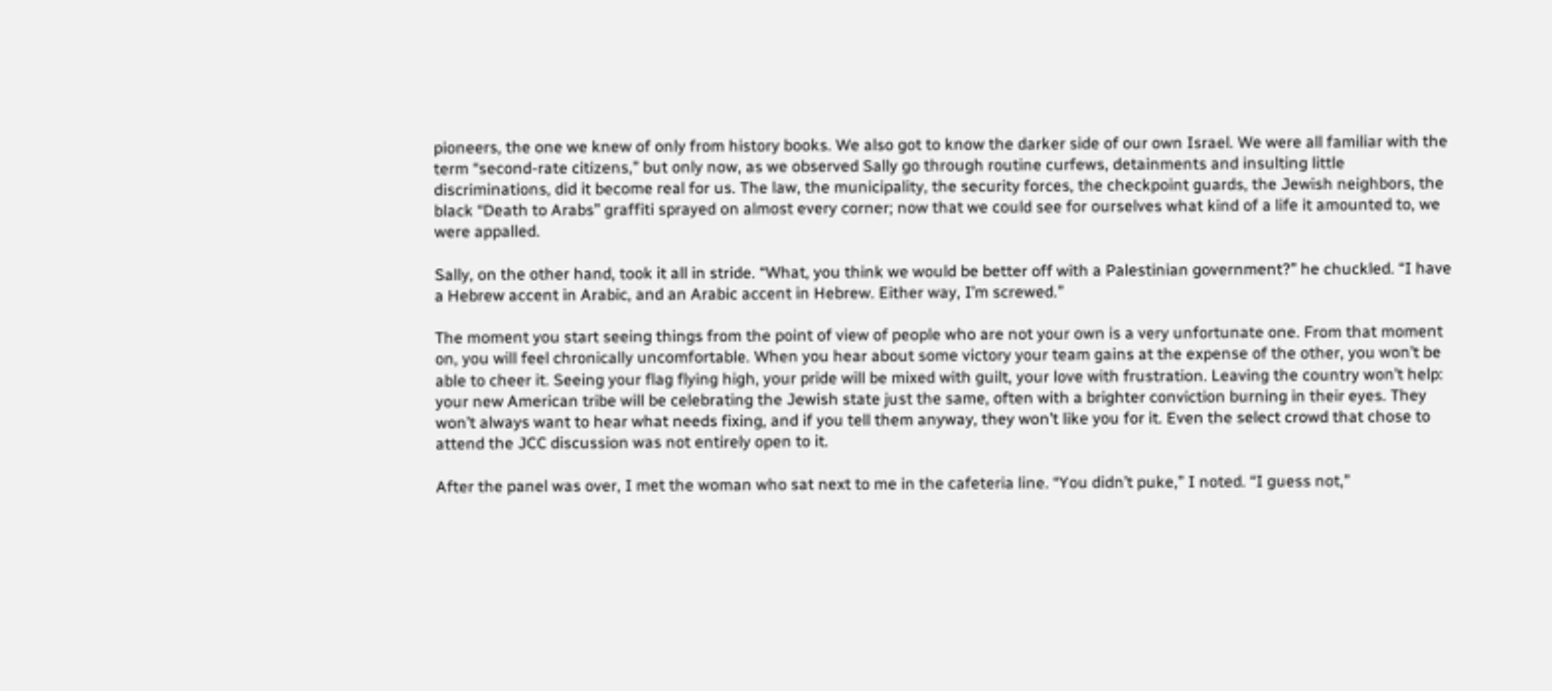pioneers, the one we knew of only from history books. We also got to know the darker side of our own Israel. We were all familiar with the term “second-rate citizens,” but only now, as we observed Sally go through routine curfews, detainments and insulting little discriminations, did it become real for us. The law, the municipality, the security forces, the checkpoint guards, the Jewish neighbors, the black “Death to Arabs” graffiti sprayed on almost every corner; now that we could see for ourselves what kind of a life it amounted to, we were appalled.

Sally, on the other hand, took it all in stride. “What, you think we would be better off with a Palestinian government?” he chuckled. “I have a Hebrew accent in Arabic, and an Arabic accent in Hebrew. Either way, I’m screwed.”

The moment you start seeing things from the point of view of people who are not your own is a very unfortunate one. From that moment on, you will feel chronically uncomfortable. When you hear about some victory your team gains at the expense of the other, you won’t be able to cheer it. Seeing your flag flying high, your pride will be mixed with guilt, your love with frustration. Leaving the country won’t help: your new American tribe will be celebrating the Jewish state just the same, often with a brighter conviction burning in their eyes. They won’t always want to hear what needs fixing, and if you tell them anyway, they won’t like you for it. Even the select crowd that chose to attend the JCC discussion was not entirely open to it.

After the panel was over, I met the woman who sat next to me in the cafeteria line. “You didn’t puke,” I noted. “I guess not,”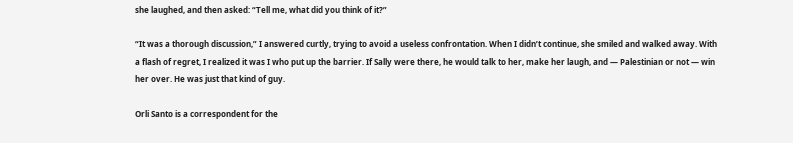she laughed, and then asked: “Tell me, what did you think of it?”

“It was a thorough discussion,” I answered curtly, trying to avoid a useless confrontation. When I didn’t continue, she smiled and walked away. With a flash of regret, I realized it was I who put up the barrier. If Sally were there, he would talk to her, make her laugh, and — Palestinian or not — win her over. He was just that kind of guy.

Orli Santo is a correspondent for the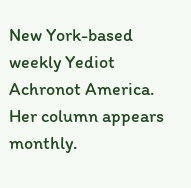New York-based weekly Yediot Achronot America. Her column appears monthly.